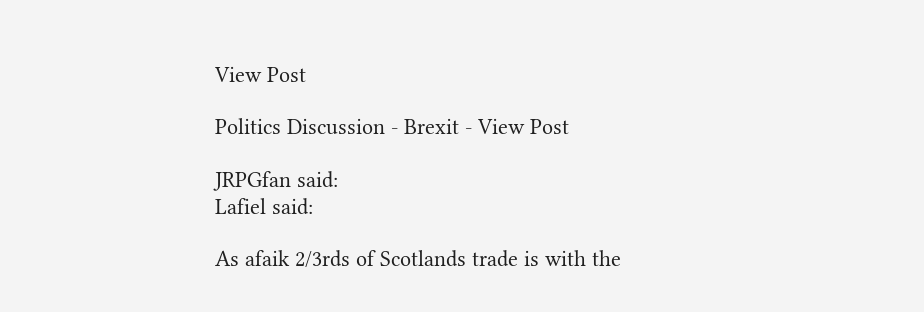View Post

Politics Discussion - Brexit - View Post

JRPGfan said:
Lafiel said:

As afaik 2/3rds of Scotlands trade is with the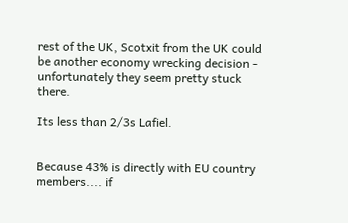rest of the UK, Scotxit from the UK could be another economy wrecking decision - unfortunately they seem pretty stuck there.

Its less than 2/3s Lafiel.


Because 43% is directly with EU country members.... if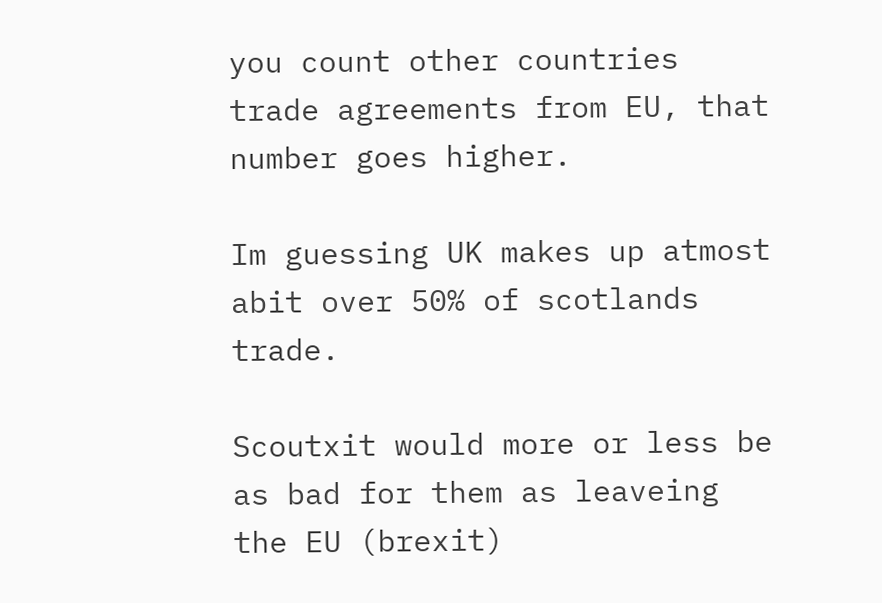you count other countries trade agreements from EU, that number goes higher.

Im guessing UK makes up atmost abit over 50% of scotlands trade.

Scoutxit would more or less be as bad for them as leaveing the EU (brexit)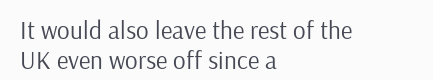It would also leave the rest of the UK even worse off since a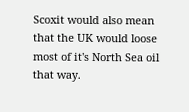Scoxit would also mean that the UK would loose most of it's North Sea oil that way.